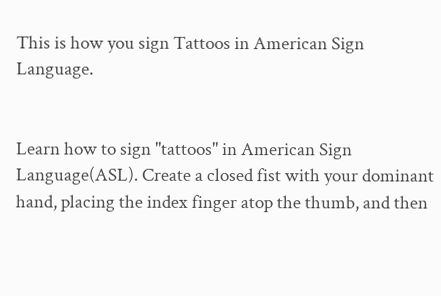This is how you sign Tattoos in American Sign Language.


Learn how to sign "tattoos" in American Sign Language(ASL). Create a closed fist with your dominant hand, placing the index finger atop the thumb, and then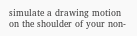simulate a drawing motion on the shoulder of your non-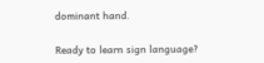dominant hand.

Ready to learn sign language?